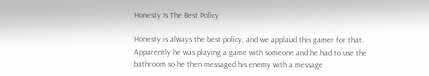Honesty Is The Best Policy

Honesty is always the best policy, and we applaud this gamer for that. Apparently he was playing a game with someone and he had to use the bathroom so he then messaged his enemy with a message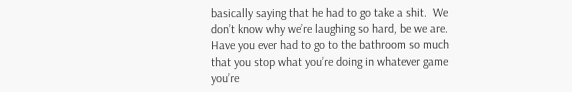basically saying that he had to go take a shit.  We don’t know why we’re laughing so hard, be we are. Have you ever had to go to the bathroom so much that you stop what you’re doing in whatever game you’re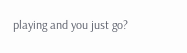playing and you just go?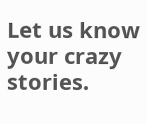Let us know your crazy stories.